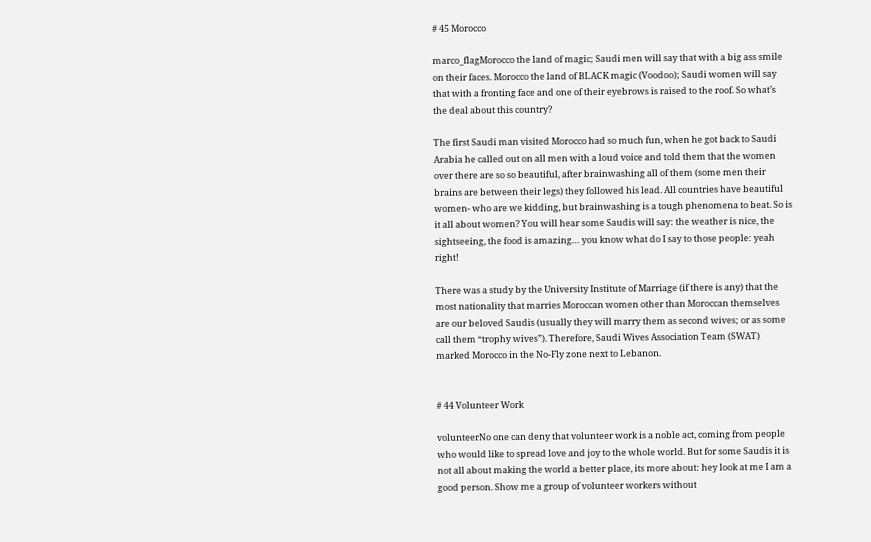# 45 Morocco

marco_flagMorocco the land of magic; Saudi men will say that with a big ass smile on their faces. Morocco the land of BLACK magic (Voodoo); Saudi women will say that with a fronting face and one of their eyebrows is raised to the roof. So what’s the deal about this country?

The first Saudi man visited Morocco had so much fun, when he got back to Saudi Arabia he called out on all men with a loud voice and told them that the women over there are so so beautiful, after brainwashing all of them (some men their brains are between their legs) they followed his lead. All countries have beautiful women- who are we kidding, but brainwashing is a tough phenomena to beat. So is it all about women? You will hear some Saudis will say: the weather is nice, the sightseeing, the food is amazing… you know what do I say to those people: yeah right!

There was a study by the University Institute of Marriage (if there is any) that the most nationality that marries Moroccan women other than Moroccan themselves are our beloved Saudis (usually they will marry them as second wives; or as some call them “trophy wives”). Therefore, Saudi Wives Association Team (SWAT) marked Morocco in the No-Fly zone next to Lebanon.


# 44 Volunteer Work

volunteerNo one can deny that volunteer work is a noble act, coming from people who would like to spread love and joy to the whole world. But for some Saudis it is not all about making the world a better place, its more about: hey look at me I am a good person. Show me a group of volunteer workers without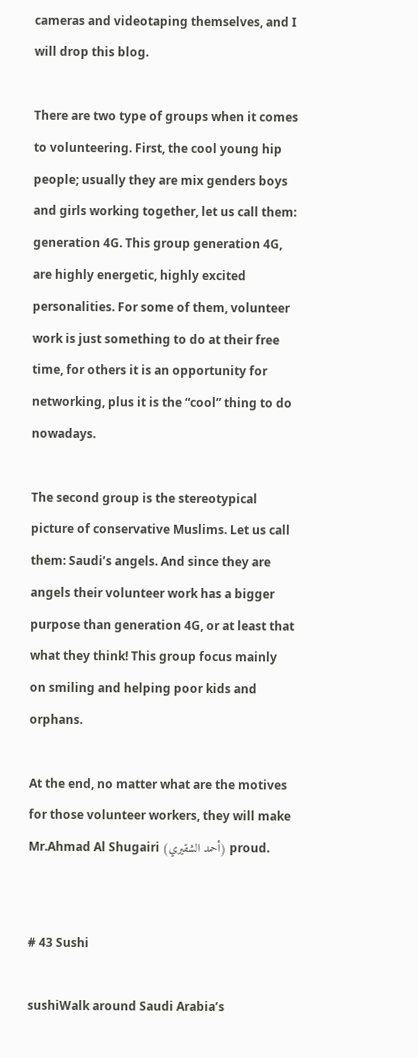cameras and videotaping themselves, and I will drop this blog.

There are two type of groups when it comes to volunteering. First, the cool young hip people; usually they are mix genders boys and girls working together, let us call them: generation 4G. This group generation 4G, are highly energetic, highly excited personalities. For some of them, volunteer work is just something to do at their free time, for others it is an opportunity for networking, plus it is the “cool” thing to do nowadays.

The second group is the stereotypical picture of conservative Muslims. Let us call them: Saudi’s angels. And since they are angels their volunteer work has a bigger purpose than generation 4G, or at least that what they think! This group focus mainly on smiling and helping poor kids and orphans.

At the end, no matter what are the motives for those volunteer workers, they will make Mr.Ahmad Al Shugairi (أحمد الشقيري) proud.


# 43 Sushi

sushiWalk around Saudi Arabia’s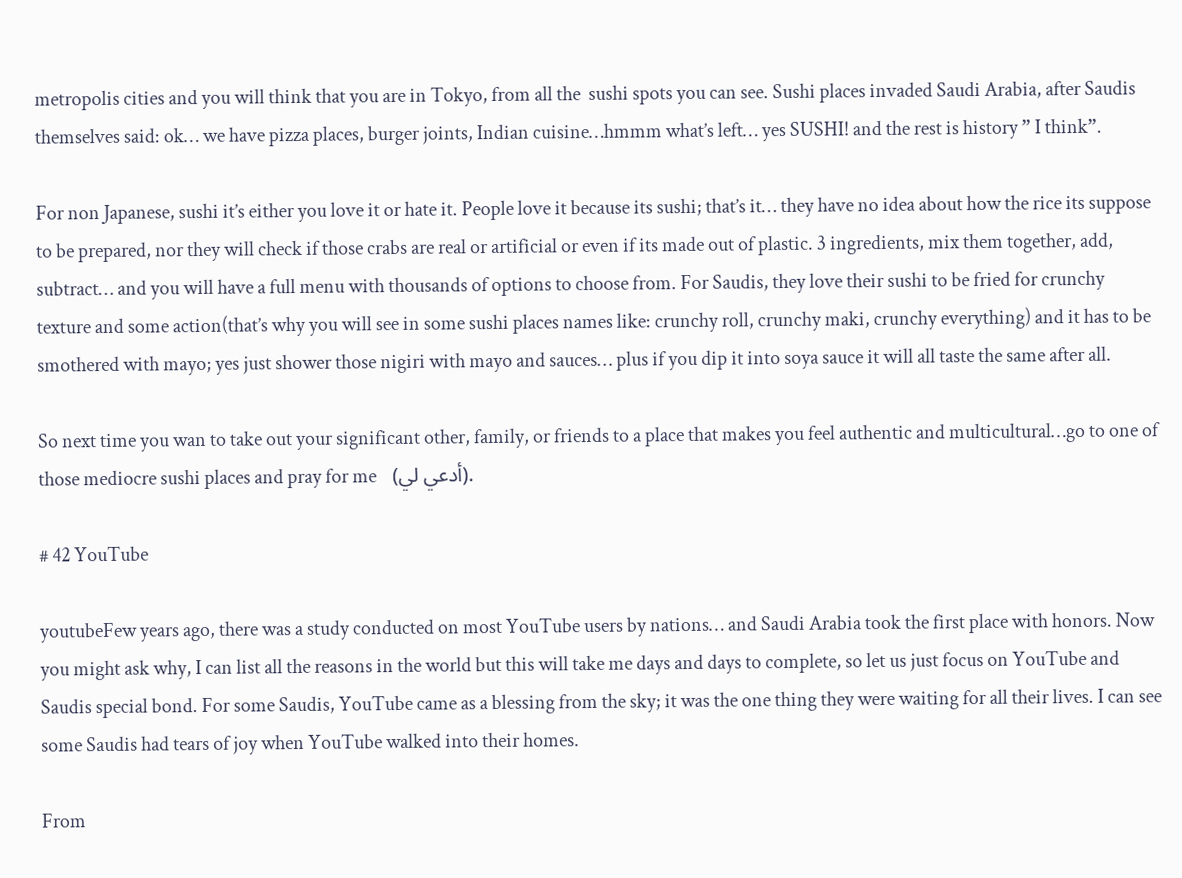metropolis cities and you will think that you are in Tokyo, from all the  sushi spots you can see. Sushi places invaded Saudi Arabia, after Saudis themselves said: ok… we have pizza places, burger joints, Indian cuisine…hmmm what’s left… yes SUSHI! and the rest is history ” I think”.

For non Japanese, sushi it’s either you love it or hate it. People love it because its sushi; that’s it… they have no idea about how the rice its suppose to be prepared, nor they will check if those crabs are real or artificial or even if its made out of plastic. 3 ingredients, mix them together, add, subtract… and you will have a full menu with thousands of options to choose from. For Saudis, they love their sushi to be fried for crunchy texture and some action(that’s why you will see in some sushi places names like: crunchy roll, crunchy maki, crunchy everything) and it has to be smothered with mayo; yes just shower those nigiri with mayo and sauces… plus if you dip it into soya sauce it will all taste the same after all.

So next time you wan to take out your significant other, family, or friends to a place that makes you feel authentic and multicultural…go to one of those mediocre sushi places and pray for me    (أدعي لي).

# 42 YouTube

youtubeFew years ago, there was a study conducted on most YouTube users by nations… and Saudi Arabia took the first place with honors. Now you might ask why, I can list all the reasons in the world but this will take me days and days to complete, so let us just focus on YouTube and Saudis special bond. For some Saudis, YouTube came as a blessing from the sky; it was the one thing they were waiting for all their lives. I can see some Saudis had tears of joy when YouTube walked into their homes.

From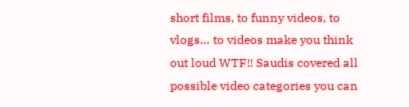short films, to funny videos, to vlogs… to videos make you think out loud WTF!! Saudis covered all possible video categories you can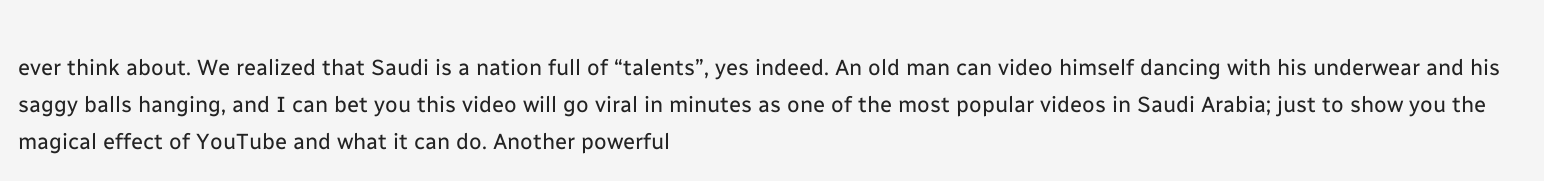ever think about. We realized that Saudi is a nation full of “talents”, yes indeed. An old man can video himself dancing with his underwear and his saggy balls hanging, and I can bet you this video will go viral in minutes as one of the most popular videos in Saudi Arabia; just to show you the magical effect of YouTube and what it can do. Another powerful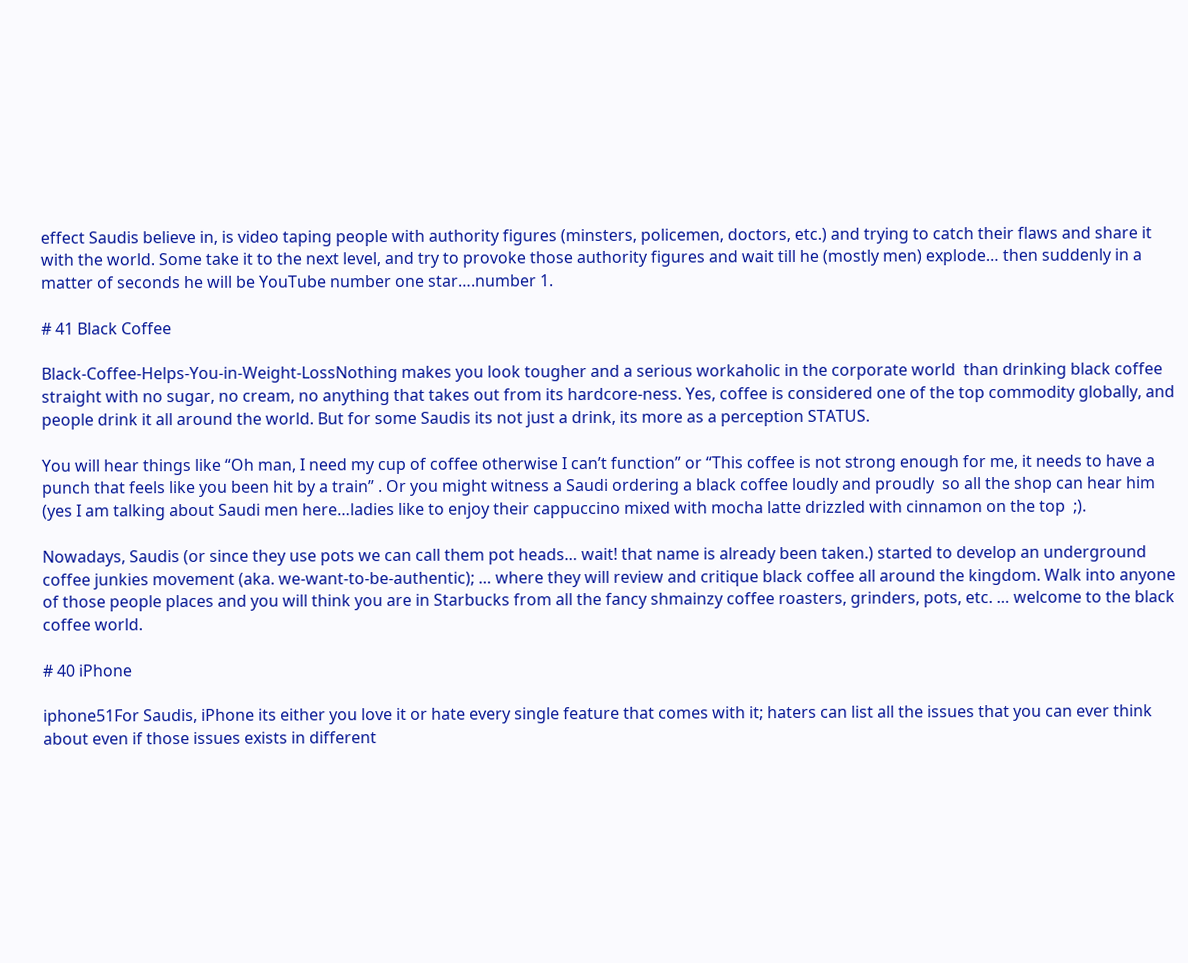effect Saudis believe in, is video taping people with authority figures (minsters, policemen, doctors, etc.) and trying to catch their flaws and share it with the world. Some take it to the next level, and try to provoke those authority figures and wait till he (mostly men) explode… then suddenly in a matter of seconds he will be YouTube number one star….number 1.

# 41 Black Coffee

Black-Coffee-Helps-You-in-Weight-LossNothing makes you look tougher and a serious workaholic in the corporate world  than drinking black coffee straight with no sugar, no cream, no anything that takes out from its hardcore-ness. Yes, coffee is considered one of the top commodity globally, and people drink it all around the world. But for some Saudis its not just a drink, its more as a perception STATUS.

You will hear things like “Oh man, I need my cup of coffee otherwise I can’t function” or “This coffee is not strong enough for me, it needs to have a punch that feels like you been hit by a train” . Or you might witness a Saudi ordering a black coffee loudly and proudly  so all the shop can hear him (yes I am talking about Saudi men here…ladies like to enjoy their cappuccino mixed with mocha latte drizzled with cinnamon on the top  ;).

Nowadays, Saudis (or since they use pots we can call them pot heads… wait! that name is already been taken.) started to develop an underground coffee junkies movement (aka. we-want-to-be-authentic); … where they will review and critique black coffee all around the kingdom. Walk into anyone of those people places and you will think you are in Starbucks from all the fancy shmainzy coffee roasters, grinders, pots, etc. … welcome to the black coffee world.

# 40 iPhone

iphone51For Saudis, iPhone its either you love it or hate every single feature that comes with it; haters can list all the issues that you can ever think about even if those issues exists in different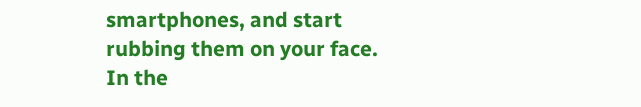smartphones, and start rubbing them on your face. In the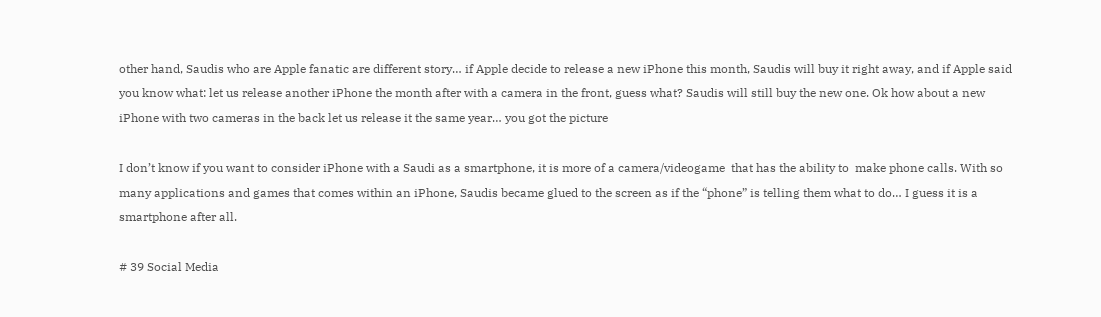other hand, Saudis who are Apple fanatic are different story… if Apple decide to release a new iPhone this month, Saudis will buy it right away, and if Apple said you know what: let us release another iPhone the month after with a camera in the front, guess what? Saudis will still buy the new one. Ok how about a new iPhone with two cameras in the back let us release it the same year… you got the picture

I don’t know if you want to consider iPhone with a Saudi as a smartphone, it is more of a camera/videogame  that has the ability to  make phone calls. With so many applications and games that comes within an iPhone, Saudis became glued to the screen as if the “phone” is telling them what to do… I guess it is a smartphone after all.

# 39 Social Media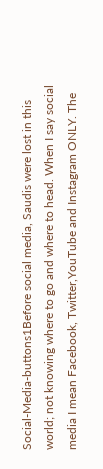Social-Media-buttons1Before social media, Saudis were lost in this world; not knowing where to go and where to head. When I say social media I mean Facebook, Twitter,YouTube and Instagram ONLY. The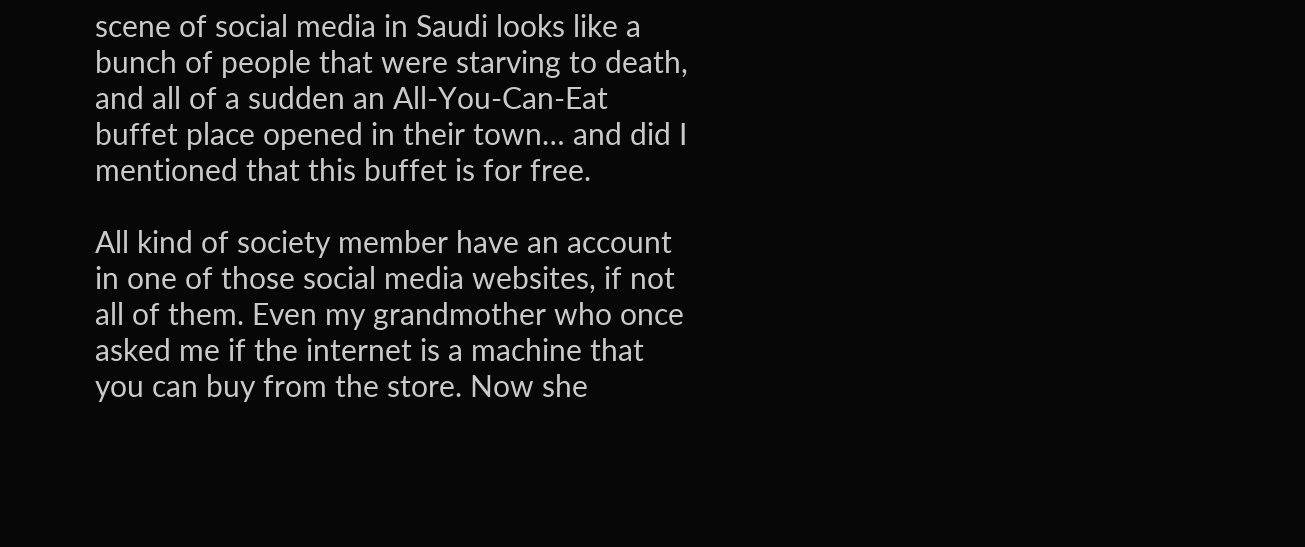scene of social media in Saudi looks like a bunch of people that were starving to death, and all of a sudden an All-You-Can-Eat buffet place opened in their town… and did I mentioned that this buffet is for free.

All kind of society member have an account in one of those social media websites, if not all of them. Even my grandmother who once asked me if the internet is a machine that you can buy from the store. Now she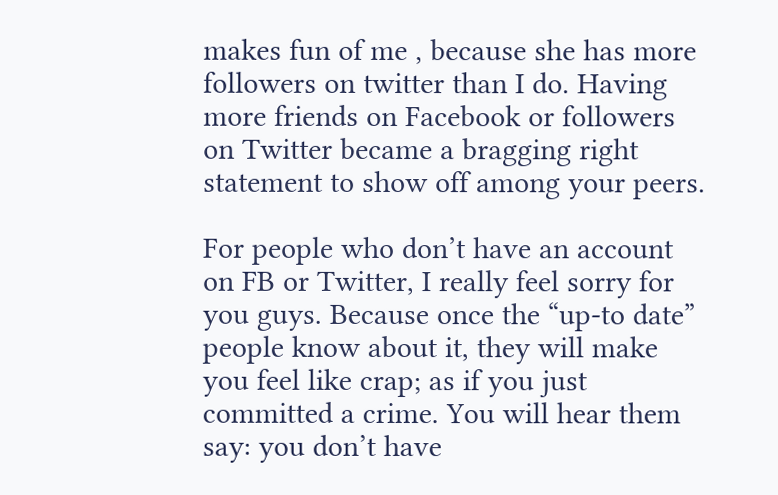makes fun of me , because she has more followers on twitter than I do. Having more friends on Facebook or followers on Twitter became a bragging right statement to show off among your peers.

For people who don’t have an account on FB or Twitter, I really feel sorry for you guys. Because once the “up-to date” people know about it, they will make you feel like crap; as if you just committed a crime. You will hear them say: you don’t have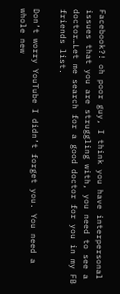Facebook?! oh poor guy, I think you have interpersonal issues that you are struggling with, you need to see a doctor…Let me search for a good doctor for you in my FB friends list.

Don’t worry YouTube I didn’t forget you. You need a whole new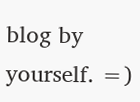blog by yourself. =)